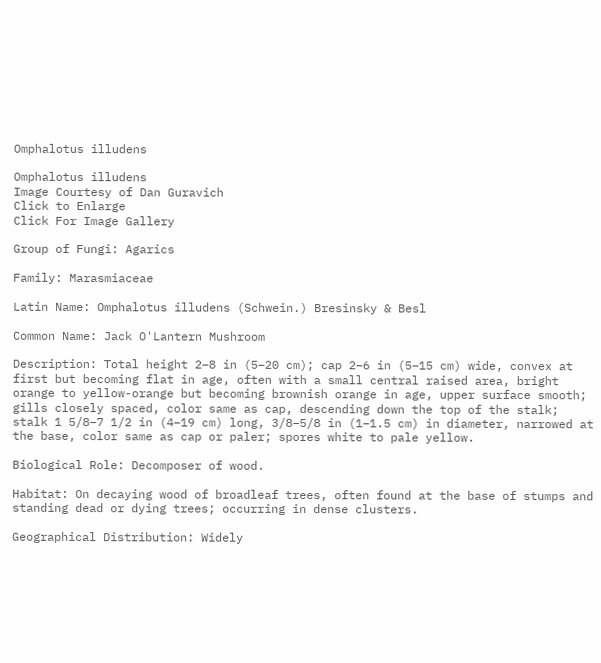Omphalotus illudens

Omphalotus illudens
Image Courtesy of Dan Guravich
Click to Enlarge
Click For Image Gallery

Group of Fungi: Agarics

Family: Marasmiaceae

Latin Name: Omphalotus illudens (Schwein.) Bresinsky & Besl

Common Name: Jack O'Lantern Mushroom

Description: Total height 2–8 in (5–20 cm); cap 2–6 in (5–15 cm) wide, convex at first but becoming flat in age, often with a small central raised area, bright orange to yellow-orange but becoming brownish orange in age, upper surface smooth; gills closely spaced, color same as cap, descending down the top of the stalk; stalk 1 5/8–7 1/2 in (4–19 cm) long, 3/8–5/8 in (1–1.5 cm) in diameter, narrowed at the base, color same as cap or paler; spores white to pale yellow.

Biological Role: Decomposer of wood.

Habitat: On decaying wood of broadleaf trees, often found at the base of stumps and standing dead or dying trees; occurring in dense clusters.

Geographical Distribution: Widely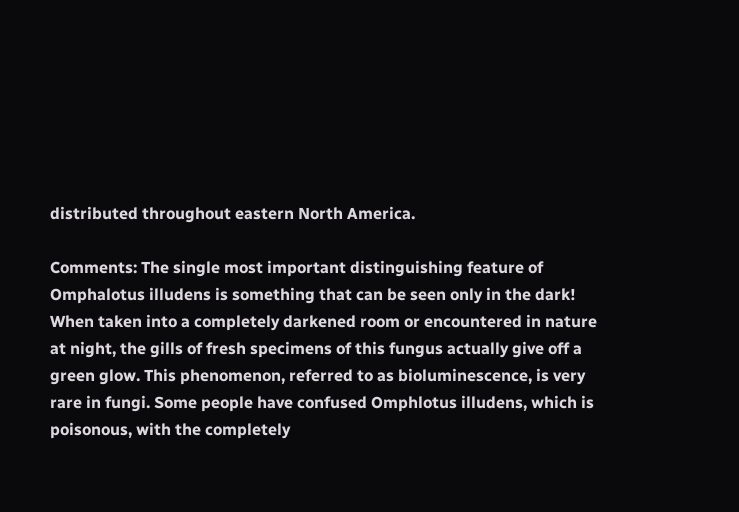distributed throughout eastern North America.

Comments: The single most important distinguishing feature of Omphalotus illudens is something that can be seen only in the dark! When taken into a completely darkened room or encountered in nature at night, the gills of fresh specimens of this fungus actually give off a green glow. This phenomenon, referred to as bioluminescence, is very rare in fungi. Some people have confused Omphlotus illudens, which is poisonous, with the completely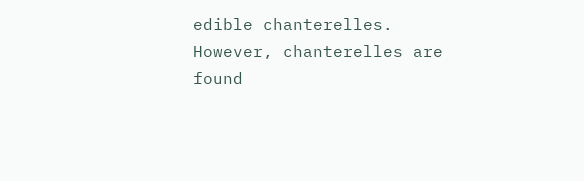edible chanterelles. However, chanterelles are found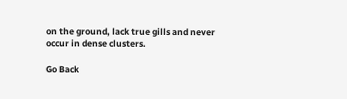on the ground, lack true gills and never occur in dense clusters.

Go Back